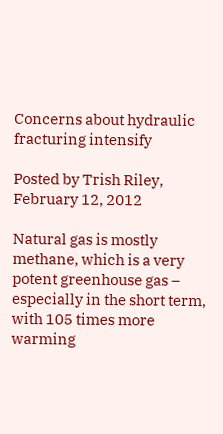Concerns about hydraulic fracturing intensify

Posted by Trish Riley, February 12, 2012

Natural gas is mostly methane, which is a very potent greenhouse gas – especially in the short term, with 105 times more warming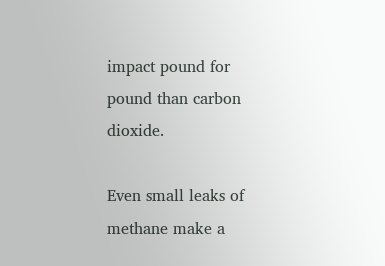impact pound for pound than carbon dioxide.

Even small leaks of methane make a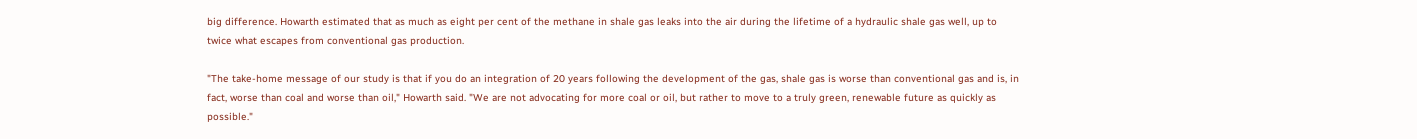big difference. Howarth estimated that as much as eight per cent of the methane in shale gas leaks into the air during the lifetime of a hydraulic shale gas well, up to twice what escapes from conventional gas production.

"The take-home message of our study is that if you do an integration of 20 years following the development of the gas, shale gas is worse than conventional gas and is, in fact, worse than coal and worse than oil," Howarth said. "We are not advocating for more coal or oil, but rather to move to a truly green, renewable future as quickly as possible."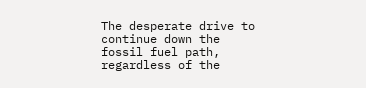The desperate drive to continue down the fossil fuel path, regardless of the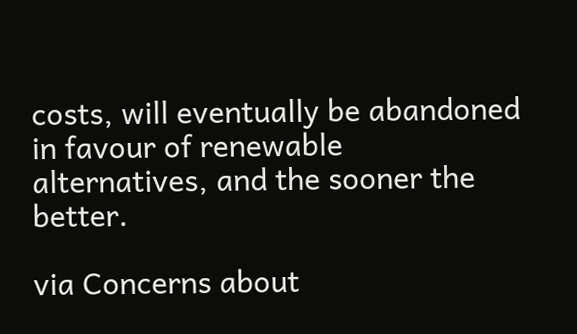costs, will eventually be abandoned in favour of renewable alternatives, and the sooner the better.

via Concerns about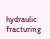hydraulic fracturing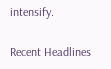intensify.

Recent Headlines